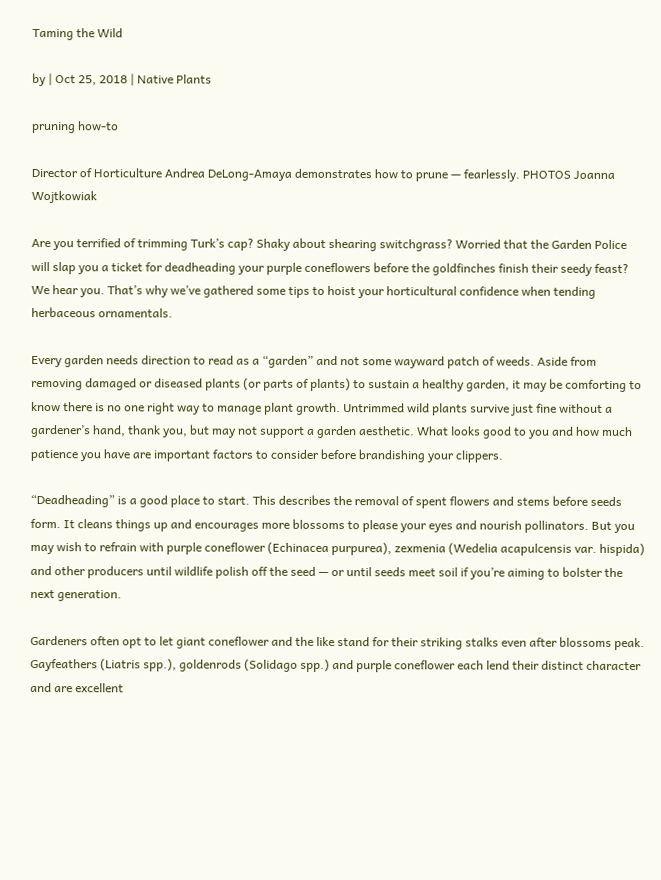Taming the Wild

by | Oct 25, 2018 | Native Plants

pruning how-to

Director of Horticulture Andrea DeLong-Amaya demonstrates how to prune — fearlessly. PHOTOS Joanna Wojtkowiak

Are you terrified of trimming Turk’s cap? Shaky about shearing switchgrass? Worried that the Garden Police will slap you a ticket for deadheading your purple coneflowers before the goldfinches finish their seedy feast? We hear you. That’s why we’ve gathered some tips to hoist your horticultural confidence when tending herbaceous ornamentals.

Every garden needs direction to read as a “garden” and not some wayward patch of weeds. Aside from removing damaged or diseased plants (or parts of plants) to sustain a healthy garden, it may be comforting to know there is no one right way to manage plant growth. Untrimmed wild plants survive just fine without a gardener’s hand, thank you, but may not support a garden aesthetic. What looks good to you and how much patience you have are important factors to consider before brandishing your clippers.

“Deadheading” is a good place to start. This describes the removal of spent flowers and stems before seeds form. It cleans things up and encourages more blossoms to please your eyes and nourish pollinators. But you may wish to refrain with purple coneflower (Echinacea purpurea), zexmenia (Wedelia acapulcensis var. hispida) and other producers until wildlife polish off the seed — or until seeds meet soil if you’re aiming to bolster the next generation.

Gardeners often opt to let giant coneflower and the like stand for their striking stalks even after blossoms peak. Gayfeathers (Liatris spp.), goldenrods (Solidago spp.) and purple coneflower each lend their distinct character and are excellent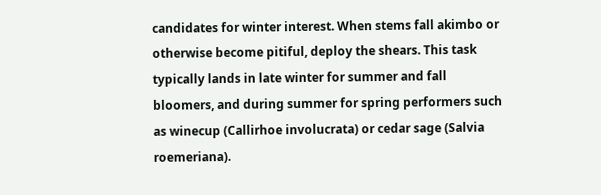candidates for winter interest. When stems fall akimbo or otherwise become pitiful, deploy the shears. This task typically lands in late winter for summer and fall bloomers, and during summer for spring performers such as winecup (Callirhoe involucrata) or cedar sage (Salvia roemeriana).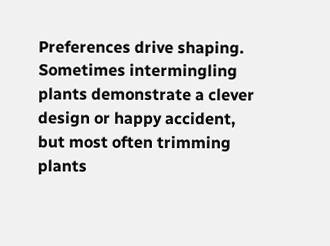Preferences drive shaping. Sometimes intermingling plants demonstrate a clever design or happy accident, but most often trimming plants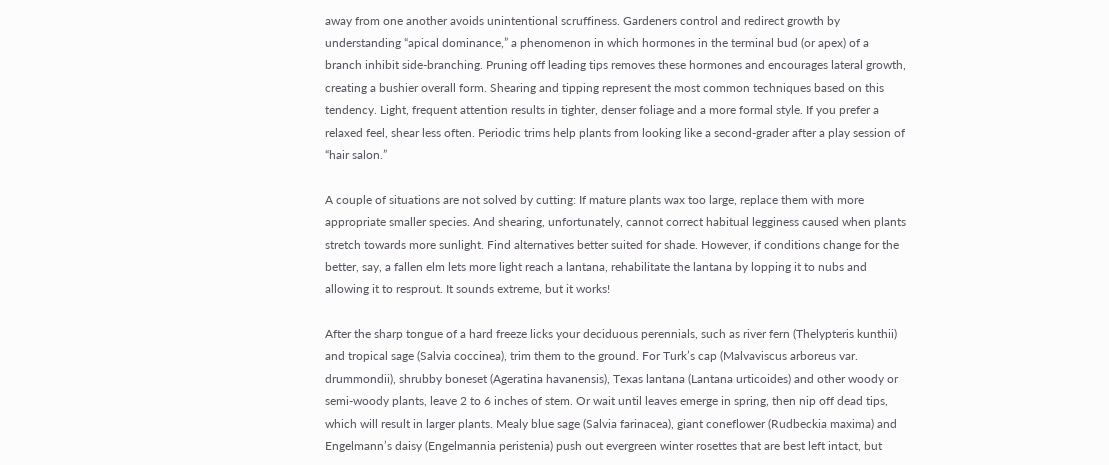away from one another avoids unintentional scruffiness. Gardeners control and redirect growth by understanding “apical dominance,” a phenomenon in which hormones in the terminal bud (or apex) of a branch inhibit side-branching. Pruning off leading tips removes these hormones and encourages lateral growth, creating a bushier overall form. Shearing and tipping represent the most common techniques based on this tendency. Light, frequent attention results in tighter, denser foliage and a more formal style. If you prefer a relaxed feel, shear less often. Periodic trims help plants from looking like a second-grader after a play session of “hair salon.”

A couple of situations are not solved by cutting: If mature plants wax too large, replace them with more appropriate smaller species. And shearing, unfortunately, cannot correct habitual legginess caused when plants stretch towards more sunlight. Find alternatives better suited for shade. However, if conditions change for the better, say, a fallen elm lets more light reach a lantana, rehabilitate the lantana by lopping it to nubs and allowing it to resprout. It sounds extreme, but it works!

After the sharp tongue of a hard freeze licks your deciduous perennials, such as river fern (Thelypteris kunthii) and tropical sage (Salvia coccinea), trim them to the ground. For Turk’s cap (Malvaviscus arboreus var. drummondii), shrubby boneset (Ageratina havanensis), Texas lantana (Lantana urticoides) and other woody or semi-woody plants, leave 2 to 6 inches of stem. Or wait until leaves emerge in spring, then nip off dead tips, which will result in larger plants. Mealy blue sage (Salvia farinacea), giant coneflower (Rudbeckia maxima) and Engelmann’s daisy (Engelmannia peristenia) push out evergreen winter rosettes that are best left intact, but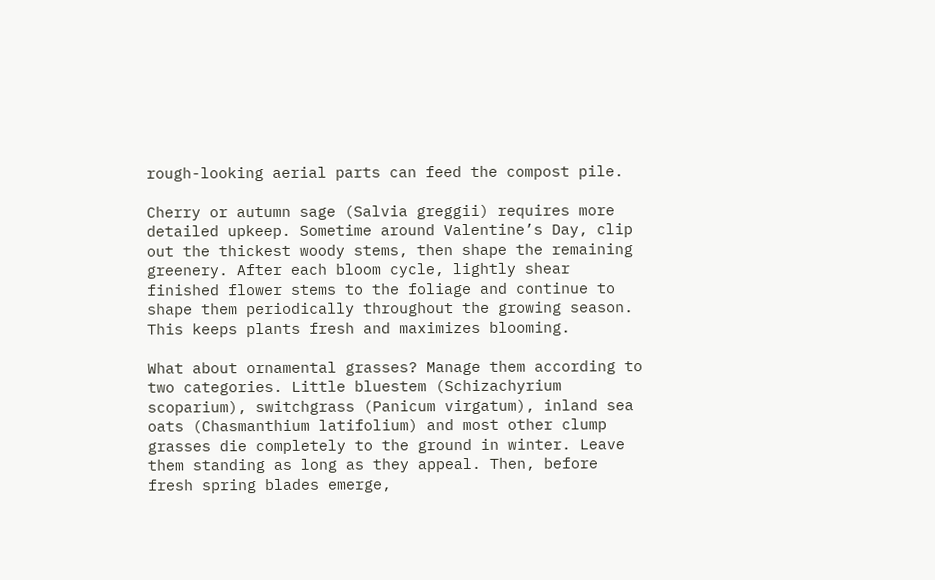rough-looking aerial parts can feed the compost pile.

Cherry or autumn sage (Salvia greggii) requires more detailed upkeep. Sometime around Valentine’s Day, clip out the thickest woody stems, then shape the remaining greenery. After each bloom cycle, lightly shear finished flower stems to the foliage and continue to shape them periodically throughout the growing season. This keeps plants fresh and maximizes blooming.

What about ornamental grasses? Manage them according to two categories. Little bluestem (Schizachyrium scoparium), switchgrass (Panicum virgatum), inland sea oats (Chasmanthium latifolium) and most other clump grasses die completely to the ground in winter. Leave them standing as long as they appeal. Then, before fresh spring blades emerge,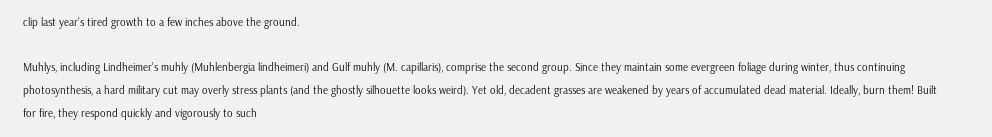clip last year’s tired growth to a few inches above the ground.

Muhlys, including Lindheimer’s muhly (Muhlenbergia lindheimeri) and Gulf muhly (M. capillaris), comprise the second group. Since they maintain some evergreen foliage during winter, thus continuing photosynthesis, a hard military cut may overly stress plants (and the ghostly silhouette looks weird). Yet old, decadent grasses are weakened by years of accumulated dead material. Ideally, burn them! Built for fire, they respond quickly and vigorously to such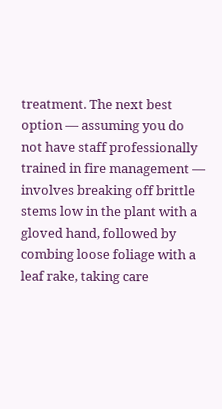treatment. The next best option — assuming you do not have staff professionally trained in fire management — involves breaking off brittle stems low in the plant with a gloved hand, followed by combing loose foliage with a leaf rake, taking care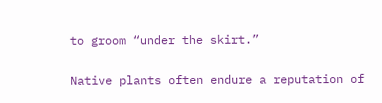to groom “under the skirt.”

Native plants often endure a reputation of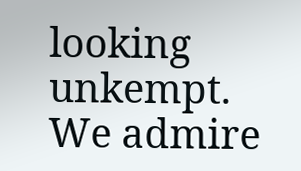looking unkempt. We admire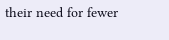their need for fewer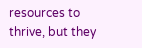resources to thrive, but they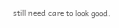still need care to look good.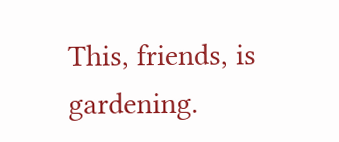This, friends, is gardening.